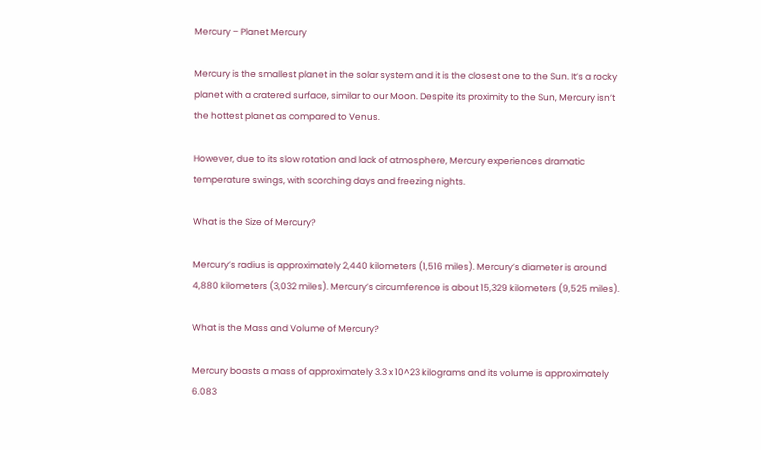Mercury – Planet Mercury

Mercury is the smallest planet in the solar system and it is the closest one to the Sun. It’s a rocky planet with a cratered surface, similar to our Moon. Despite its proximity to the Sun, Mercury isn’t the hottest planet as compared to Venus.

However, due to its slow rotation and lack of atmosphere, Mercury experiences dramatic temperature swings, with scorching days and freezing nights.

What is the Size of Mercury?

Mercury’s radius is approximately 2,440 kilometers (1,516 miles). Mercury’s diameter is around 4,880 kilometers (3,032 miles). Mercury’s circumference is about 15,329 kilometers (9,525 miles).

What is the Mass and Volume of Mercury?

Mercury boasts a mass of approximately 3.3 x 10^23 kilograms and its volume is approximately 6.083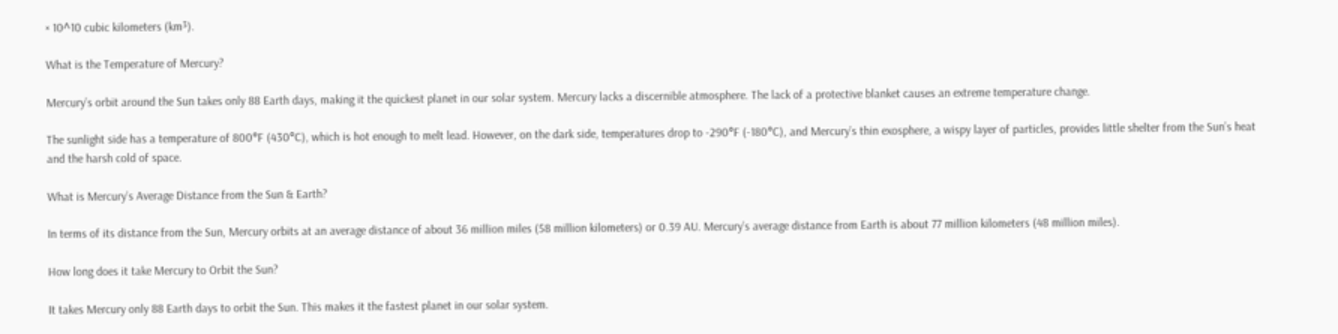× 10^10 cubic kilometers (km³).

What is the Temperature of Mercury?

Mercury’s orbit around the Sun takes only 88 Earth days, making it the quickest planet in our solar system. Mercury lacks a discernible atmosphere. The lack of a protective blanket causes an extreme temperature change.

The sunlight side has a temperature of 800°F (430°C), which is hot enough to melt lead. However, on the dark side, temperatures drop to -290°F (-180°C), and Mercury’s thin exosphere, a wispy layer of particles, provides little shelter from the Sun’s heat and the harsh cold of space.

What is Mercury’s Average Distance from the Sun & Earth?

In terms of its distance from the Sun, Mercury orbits at an average distance of about 36 million miles (58 million kilometers) or 0.39 AU. Mercury’s average distance from Earth is about 77 million kilometers (48 million miles).

How long does it take Mercury to Orbit the Sun?

It takes Mercury only 88 Earth days to orbit the Sun. This makes it the fastest planet in our solar system.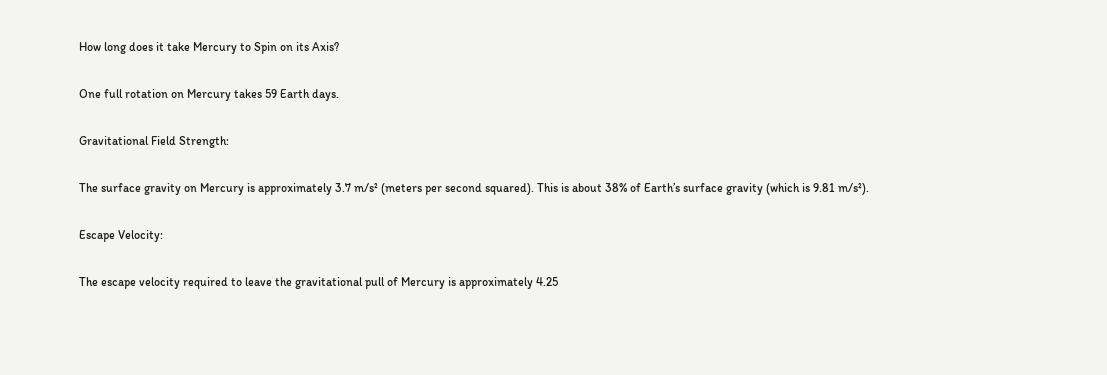How long does it take Mercury to Spin on its Axis?

One full rotation on Mercury takes 59 Earth days.

Gravitational Field Strength:

The surface gravity on Mercury is approximately 3.7 m/s² (meters per second squared). This is about 38% of Earth’s surface gravity (which is 9.81 m/s²).

Escape Velocity:

The escape velocity required to leave the gravitational pull of Mercury is approximately 4.25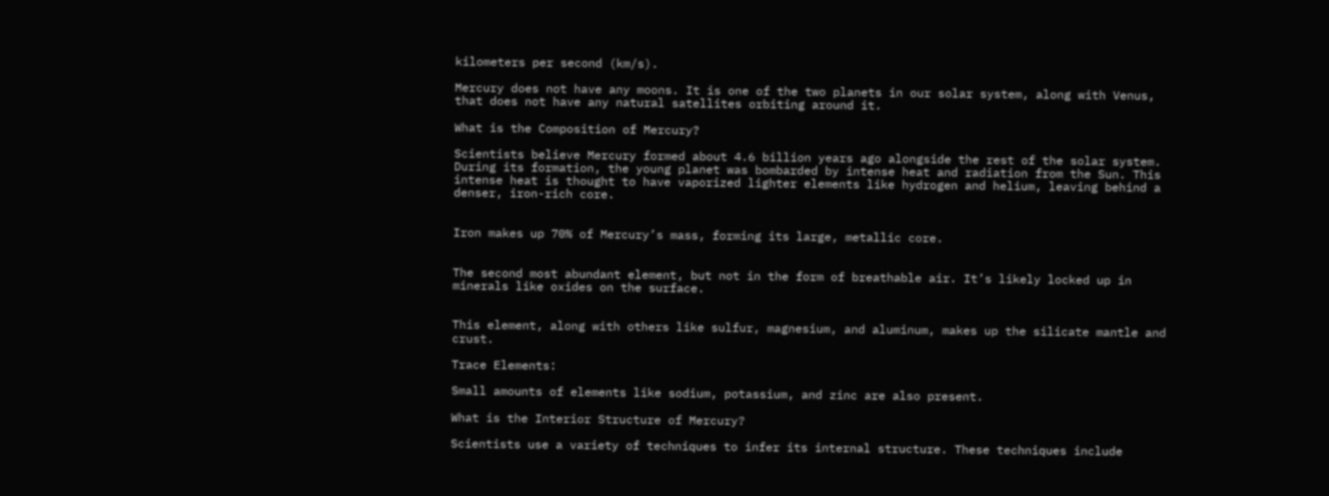kilometers per second (km/s).

Mercury does not have any moons. It is one of the two planets in our solar system, along with Venus, that does not have any natural satellites orbiting around it.

What is the Composition of Mercury?

Scientists believe Mercury formed about 4.6 billion years ago alongside the rest of the solar system. During its formation, the young planet was bombarded by intense heat and radiation from the Sun. This intense heat is thought to have vaporized lighter elements like hydrogen and helium, leaving behind a denser, iron-rich core.


Iron makes up 70% of Mercury’s mass, forming its large, metallic core.


The second most abundant element, but not in the form of breathable air. It’s likely locked up in minerals like oxides on the surface.


This element, along with others like sulfur, magnesium, and aluminum, makes up the silicate mantle and crust.

Trace Elements:

Small amounts of elements like sodium, potassium, and zinc are also present.

What is the Interior Structure of Mercury?

Scientists use a variety of techniques to infer its internal structure. These techniques include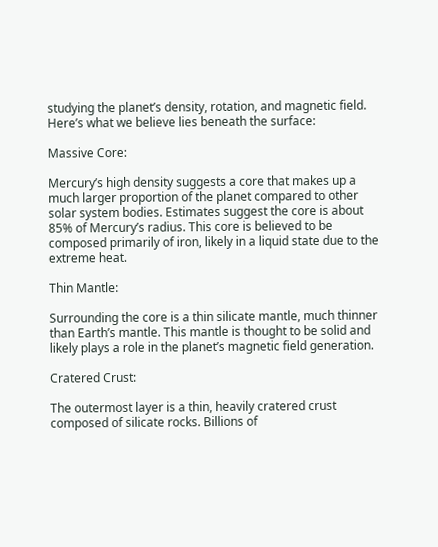studying the planet’s density, rotation, and magnetic field. Here’s what we believe lies beneath the surface:

Massive Core:

Mercury’s high density suggests a core that makes up a much larger proportion of the planet compared to other solar system bodies. Estimates suggest the core is about 85% of Mercury’s radius. This core is believed to be composed primarily of iron, likely in a liquid state due to the extreme heat.

Thin Mantle:

Surrounding the core is a thin silicate mantle, much thinner than Earth’s mantle. This mantle is thought to be solid and likely plays a role in the planet’s magnetic field generation.

Cratered Crust:

The outermost layer is a thin, heavily cratered crust composed of silicate rocks. Billions of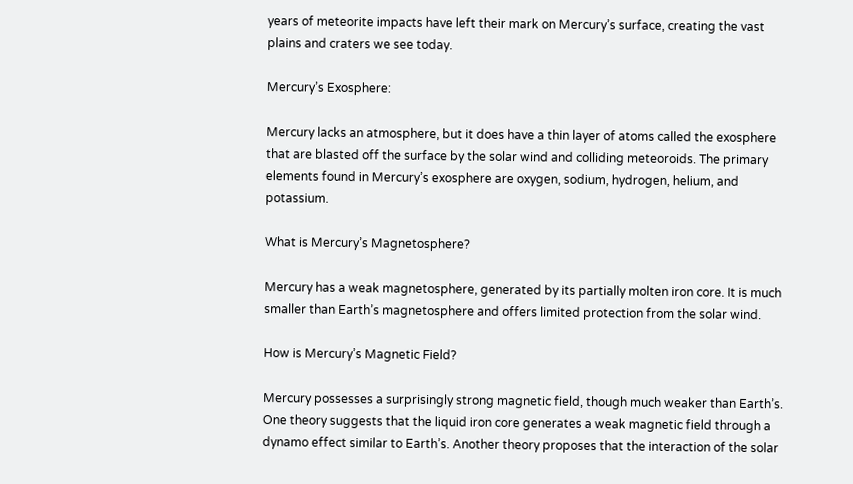years of meteorite impacts have left their mark on Mercury’s surface, creating the vast plains and craters we see today.

Mercury’s Exosphere:

Mercury lacks an atmosphere, but it does have a thin layer of atoms called the exosphere that are blasted off the surface by the solar wind and colliding meteoroids. The primary elements found in Mercury’s exosphere are oxygen, sodium, hydrogen, helium, and potassium.

What is Mercury’s Magnetosphere?

Mercury has a weak magnetosphere, generated by its partially molten iron core. It is much smaller than Earth’s magnetosphere and offers limited protection from the solar wind.

How is Mercury’s Magnetic Field?

Mercury possesses a surprisingly strong magnetic field, though much weaker than Earth’s. One theory suggests that the liquid iron core generates a weak magnetic field through a dynamo effect similar to Earth’s. Another theory proposes that the interaction of the solar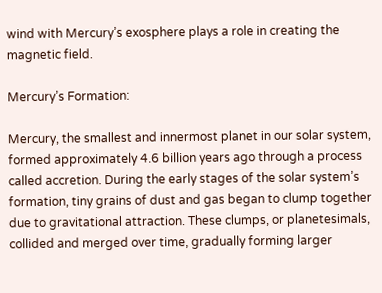wind with Mercury’s exosphere plays a role in creating the magnetic field.

Mercury’s Formation:

Mercury, the smallest and innermost planet in our solar system, formed approximately 4.6 billion years ago through a process called accretion. During the early stages of the solar system’s formation, tiny grains of dust and gas began to clump together due to gravitational attraction. These clumps, or planetesimals, collided and merged over time, gradually forming larger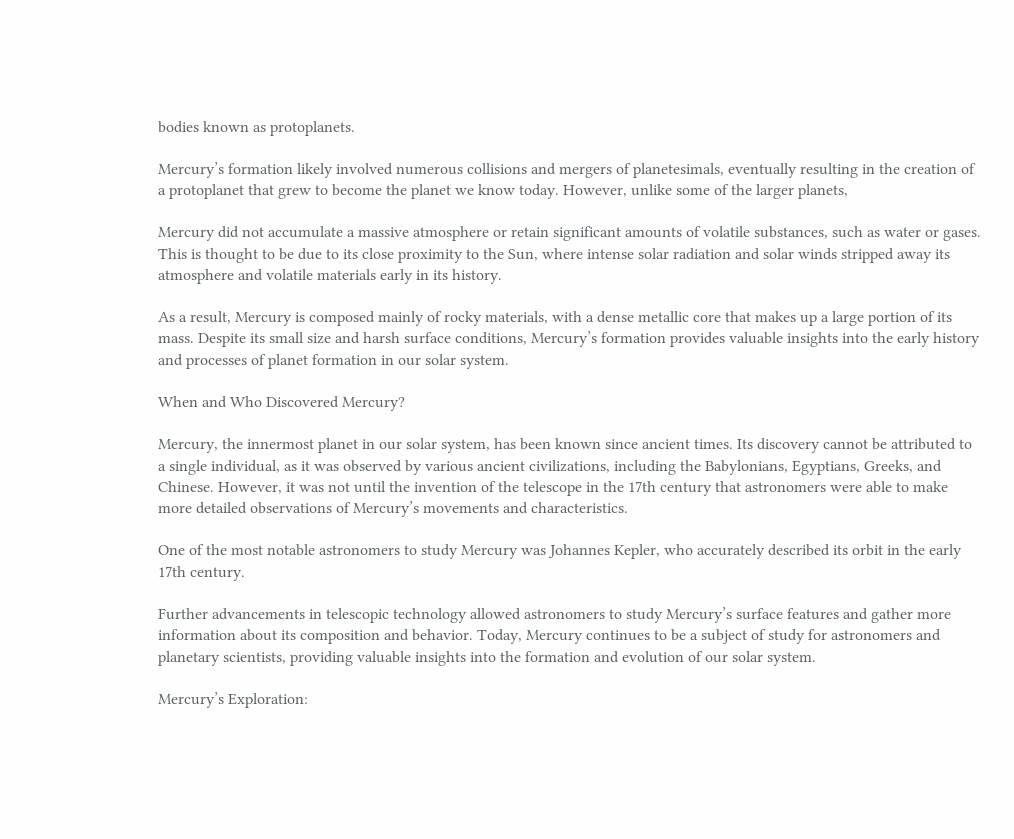bodies known as protoplanets.

Mercury’s formation likely involved numerous collisions and mergers of planetesimals, eventually resulting in the creation of a protoplanet that grew to become the planet we know today. However, unlike some of the larger planets,

Mercury did not accumulate a massive atmosphere or retain significant amounts of volatile substances, such as water or gases. This is thought to be due to its close proximity to the Sun, where intense solar radiation and solar winds stripped away its atmosphere and volatile materials early in its history.

As a result, Mercury is composed mainly of rocky materials, with a dense metallic core that makes up a large portion of its mass. Despite its small size and harsh surface conditions, Mercury’s formation provides valuable insights into the early history and processes of planet formation in our solar system.

When and Who Discovered Mercury?

Mercury, the innermost planet in our solar system, has been known since ancient times. Its discovery cannot be attributed to a single individual, as it was observed by various ancient civilizations, including the Babylonians, Egyptians, Greeks, and Chinese. However, it was not until the invention of the telescope in the 17th century that astronomers were able to make more detailed observations of Mercury’s movements and characteristics.

One of the most notable astronomers to study Mercury was Johannes Kepler, who accurately described its orbit in the early 17th century.

Further advancements in telescopic technology allowed astronomers to study Mercury’s surface features and gather more information about its composition and behavior. Today, Mercury continues to be a subject of study for astronomers and planetary scientists, providing valuable insights into the formation and evolution of our solar system.

Mercury’s Exploration: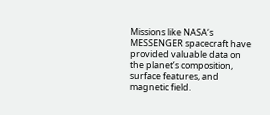Missions like NASA‘s MESSENGER spacecraft have provided valuable data on the planet’s composition, surface features, and magnetic field.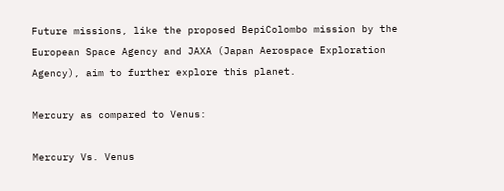Future missions, like the proposed BepiColombo mission by the European Space Agency and JAXA (Japan Aerospace Exploration Agency), aim to further explore this planet.

Mercury as compared to Venus:

Mercury Vs. Venus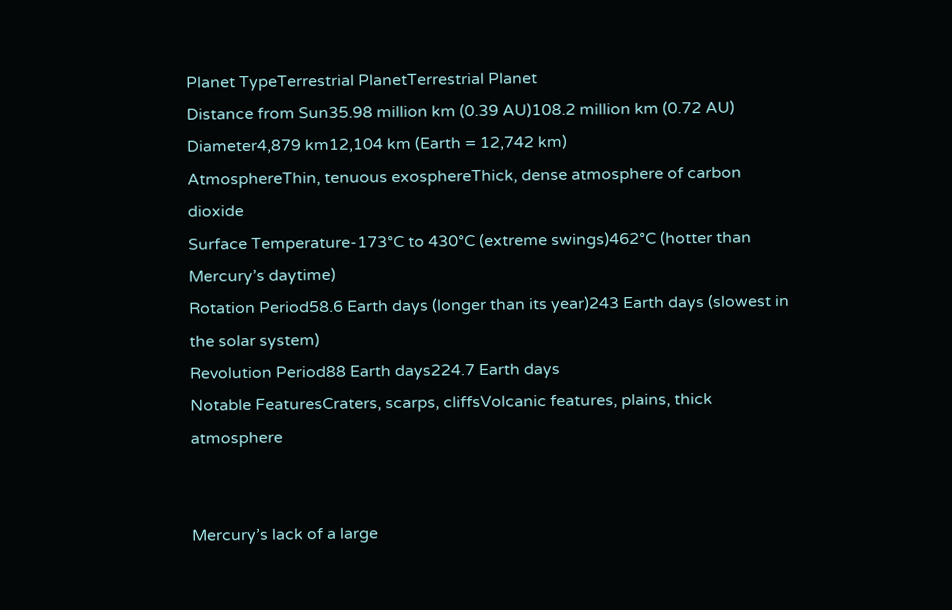Planet TypeTerrestrial PlanetTerrestrial Planet
Distance from Sun35.98 million km (0.39 AU)108.2 million km (0.72 AU)
Diameter4,879 km12,104 km (Earth = 12,742 km)
AtmosphereThin, tenuous exosphereThick, dense atmosphere of carbon dioxide
Surface Temperature-173°C to 430°C (extreme swings)462°C (hotter than Mercury’s daytime)
Rotation Period58.6 Earth days (longer than its year)243 Earth days (slowest in the solar system)
Revolution Period88 Earth days224.7 Earth days
Notable FeaturesCraters, scarps, cliffsVolcanic features, plains, thick atmosphere


Mercury’s lack of a large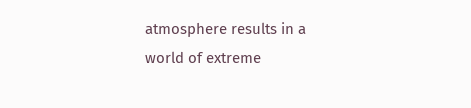atmosphere results in a world of extreme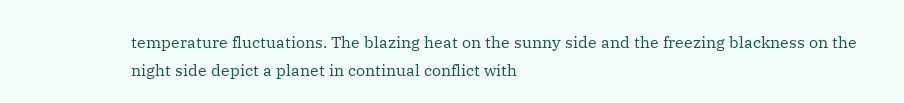temperature fluctuations. The blazing heat on the sunny side and the freezing blackness on the night side depict a planet in continual conflict with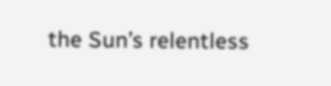the Sun’s relentless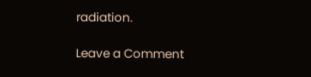radiation.

Leave a Comment